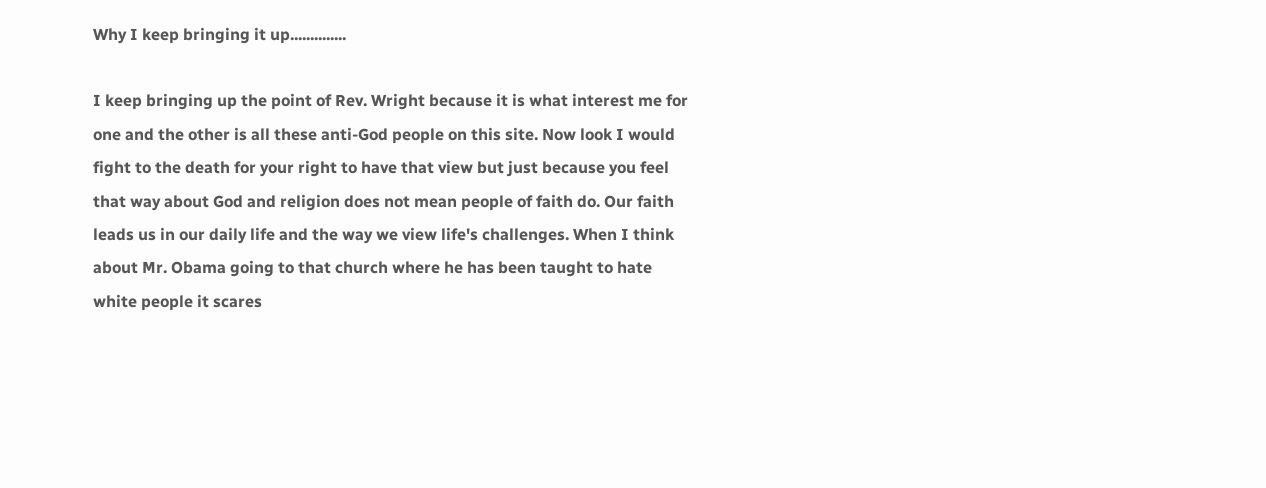Why I keep bringing it up..............

I keep bringing up the point of Rev. Wright because it is what interest me for one and the other is all these anti-God people on this site. Now look I would fight to the death for your right to have that view but just because you feel that way about God and religion does not mean people of faith do. Our faith leads us in our daily life and the way we view life's challenges. When I think about Mr. Obama going to that church where he has been taught to hate white people it scares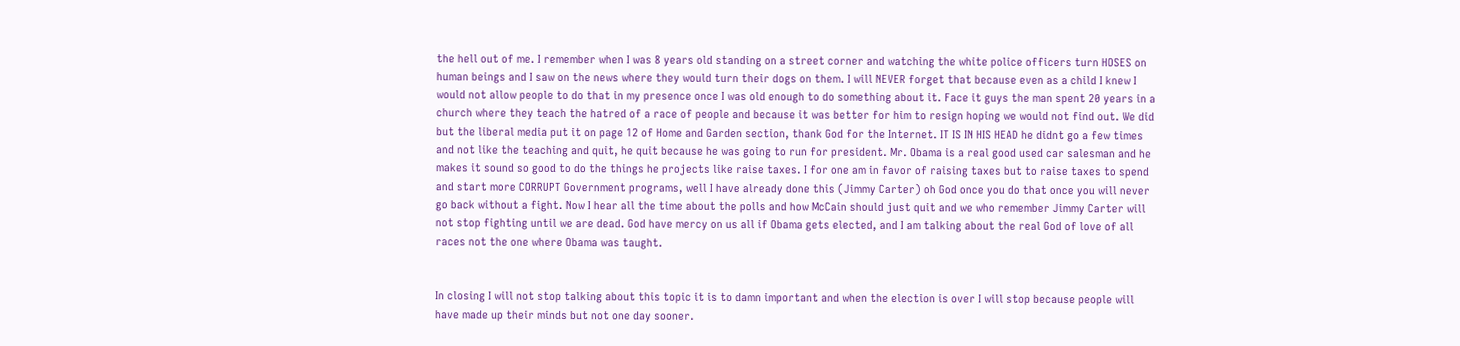the hell out of me. I remember when I was 8 years old standing on a street corner and watching the white police officers turn HOSES on human beings and I saw on the news where they would turn their dogs on them. I will NEVER forget that because even as a child I knew I would not allow people to do that in my presence once I was old enough to do something about it. Face it guys the man spent 20 years in a church where they teach the hatred of a race of people and because it was better for him to resign hoping we would not find out. We did but the liberal media put it on page 12 of Home and Garden section, thank God for the Internet. IT IS IN HIS HEAD he didnt go a few times and not like the teaching and quit, he quit because he was going to run for president. Mr. Obama is a real good used car salesman and he makes it sound so good to do the things he projects like raise taxes. I for one am in favor of raising taxes but to raise taxes to spend and start more CORRUPT Government programs, well I have already done this (Jimmy Carter) oh God once you do that once you will never go back without a fight. Now I hear all the time about the polls and how McCain should just quit and we who remember Jimmy Carter will not stop fighting until we are dead. God have mercy on us all if Obama gets elected, and I am talking about the real God of love of all races not the one where Obama was taught.


In closing I will not stop talking about this topic it is to damn important and when the election is over I will stop because people will have made up their minds but not one day sooner.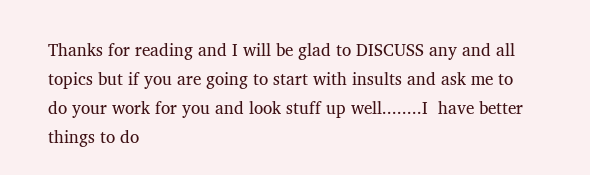Thanks for reading and I will be glad to DISCUSS any and all topics but if you are going to start with insults and ask me to do your work for you and look stuff up well........I  have better things to do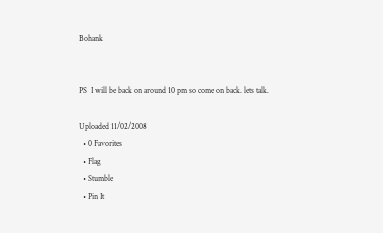Bohank


PS  I will be back on around 10 pm so come on back. lets talk.

Uploaded 11/02/2008
  • 0 Favorites
  • Flag
  • Stumble
  • Pin It